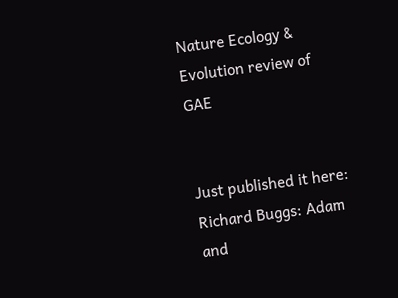Nature Ecology & Evolution review of GAE


Just published it here: Richard Buggs: Adam and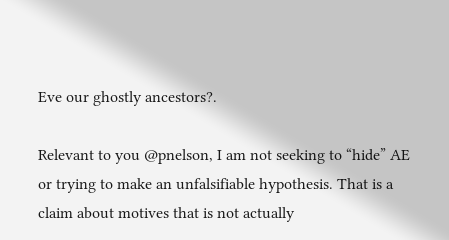Eve our ghostly ancestors?.

Relevant to you @pnelson, I am not seeking to “hide” AE or trying to make an unfalsifiable hypothesis. That is a claim about motives that is not actually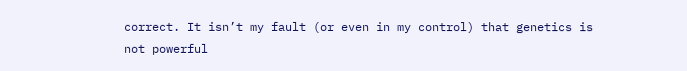correct. It isn’t my fault (or even in my control) that genetics is not powerful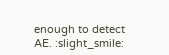enough to detect AE. :slight_smile: